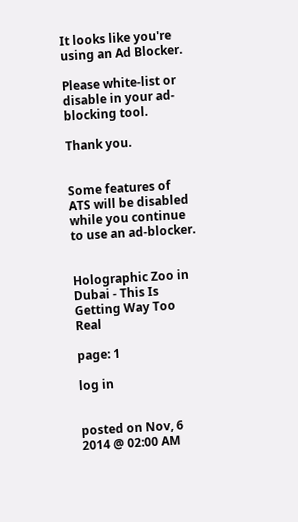It looks like you're using an Ad Blocker.

Please white-list or disable in your ad-blocking tool.

Thank you.


Some features of ATS will be disabled while you continue to use an ad-blocker.


Holographic Zoo in Dubai - This Is Getting Way Too Real

page: 1

log in


posted on Nov, 6 2014 @ 02:00 AM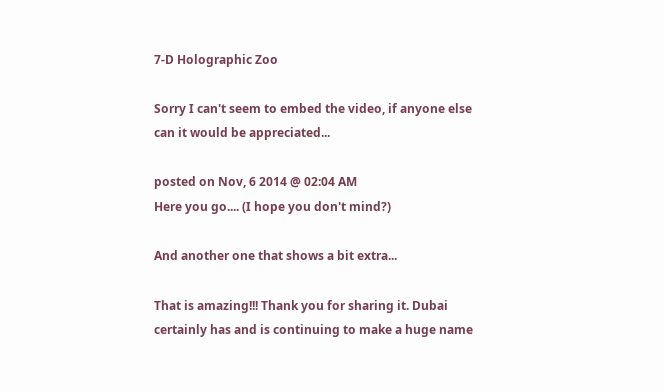7-D Holographic Zoo

Sorry I can't seem to embed the video, if anyone else can it would be appreciated...

posted on Nov, 6 2014 @ 02:04 AM
Here you go.... (I hope you don't mind?)

And another one that shows a bit extra...

That is amazing!!! Thank you for sharing it. Dubai certainly has and is continuing to make a huge name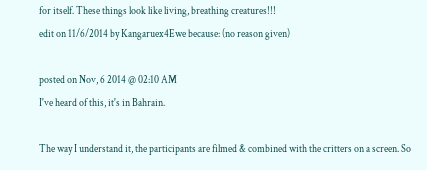for itself. These things look like living, breathing creatures!!!
edit on 11/6/2014 by Kangaruex4Ewe because: (no reason given)

posted on Nov, 6 2014 @ 02:10 AM
I've heard of this, it's in Bahrain.

The way I understand it, the participants are filmed & combined with the critters on a screen. So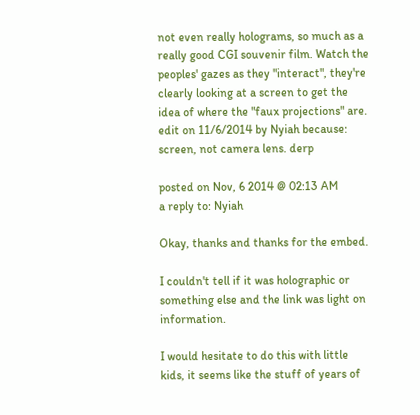not even really holograms, so much as a really good CGI souvenir film. Watch the peoples' gazes as they "interact", they're clearly looking at a screen to get the idea of where the "faux projections" are.
edit on 11/6/2014 by Nyiah because: screen, not camera lens. derp

posted on Nov, 6 2014 @ 02:13 AM
a reply to: Nyiah

Okay, thanks and thanks for the embed.

I couldn't tell if it was holographic or something else and the link was light on information.

I would hesitate to do this with little kids, it seems like the stuff of years of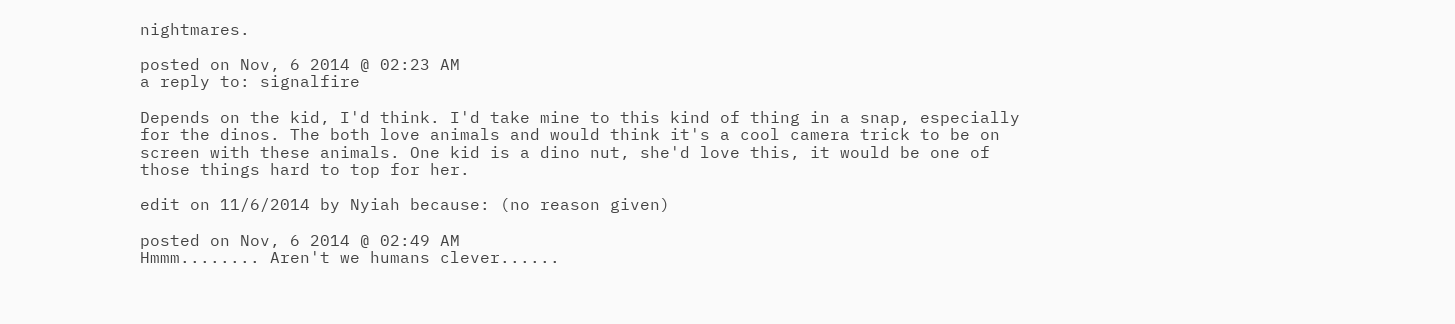nightmares.

posted on Nov, 6 2014 @ 02:23 AM
a reply to: signalfire

Depends on the kid, I'd think. I'd take mine to this kind of thing in a snap, especially for the dinos. The both love animals and would think it's a cool camera trick to be on screen with these animals. One kid is a dino nut, she'd love this, it would be one of those things hard to top for her.

edit on 11/6/2014 by Nyiah because: (no reason given)

posted on Nov, 6 2014 @ 02:49 AM
Hmmm........ Aren't we humans clever......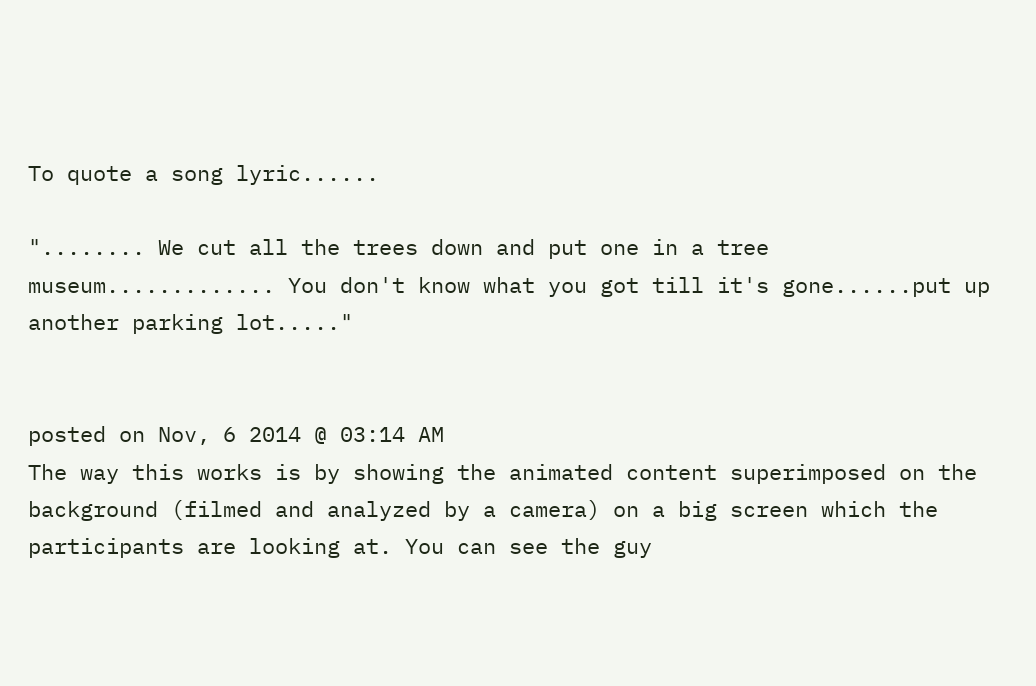To quote a song lyric......

"........ We cut all the trees down and put one in a tree museum............. You don't know what you got till it's gone......put up another parking lot....."


posted on Nov, 6 2014 @ 03:14 AM
The way this works is by showing the animated content superimposed on the background (filmed and analyzed by a camera) on a big screen which the participants are looking at. You can see the guy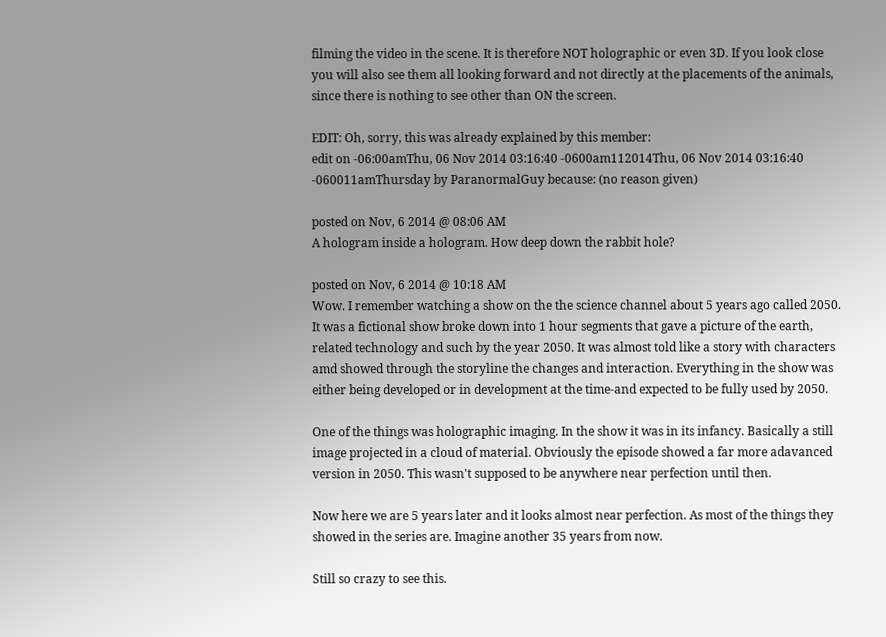filming the video in the scene. It is therefore NOT holographic or even 3D. If you look close you will also see them all looking forward and not directly at the placements of the animals, since there is nothing to see other than ON the screen.

EDIT: Oh, sorry, this was already explained by this member:
edit on -06:00amThu, 06 Nov 2014 03:16:40 -0600am112014Thu, 06 Nov 2014 03:16:40 -060011amThursday by ParanormalGuy because: (no reason given)

posted on Nov, 6 2014 @ 08:06 AM
A hologram inside a hologram. How deep down the rabbit hole?

posted on Nov, 6 2014 @ 10:18 AM
Wow. I remember watching a show on the the science channel about 5 years ago called 2050. It was a fictional show broke down into 1 hour segments that gave a picture of the earth, related technology and such by the year 2050. It was almost told like a story with characters amd showed through the storyline the changes and interaction. Everything in the show was either being developed or in development at the time-and expected to be fully used by 2050.

One of the things was holographic imaging. In the show it was in its infancy. Basically a still image projected in a cloud of material. Obviously the episode showed a far more adavanced version in 2050. This wasn't supposed to be anywhere near perfection until then.

Now here we are 5 years later and it looks almost near perfection. As most of the things they showed in the series are. Imagine another 35 years from now.

Still so crazy to see this.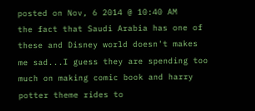posted on Nov, 6 2014 @ 10:40 AM
the fact that Saudi Arabia has one of these and Disney world doesn't makes me sad...I guess they are spending too much on making comic book and harry potter theme rides to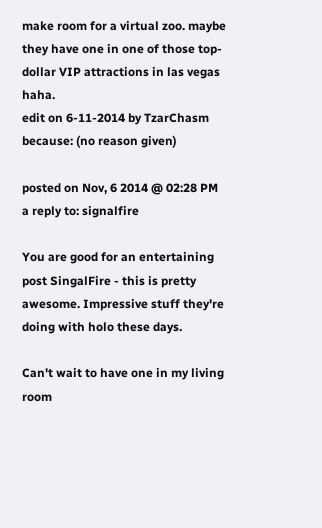make room for a virtual zoo. maybe they have one in one of those top-dollar VIP attractions in las vegas haha.
edit on 6-11-2014 by TzarChasm because: (no reason given)

posted on Nov, 6 2014 @ 02:28 PM
a reply to: signalfire

You are good for an entertaining post SingalFire - this is pretty awesome. Impressive stuff they're doing with holo these days.

Can't wait to have one in my living room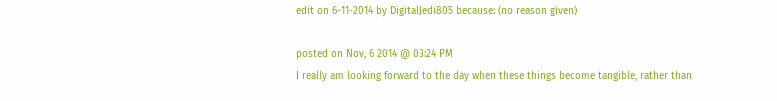edit on 6-11-2014 by DigitalJedi805 because: (no reason given)

posted on Nov, 6 2014 @ 03:24 PM
I really am looking forward to the day when these things become tangible, rather than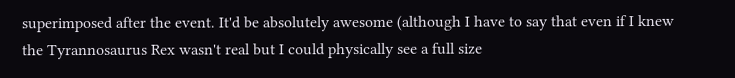superimposed after the event. It'd be absolutely awesome (although I have to say that even if I knew the Tyrannosaurus Rex wasn't real but I could physically see a full size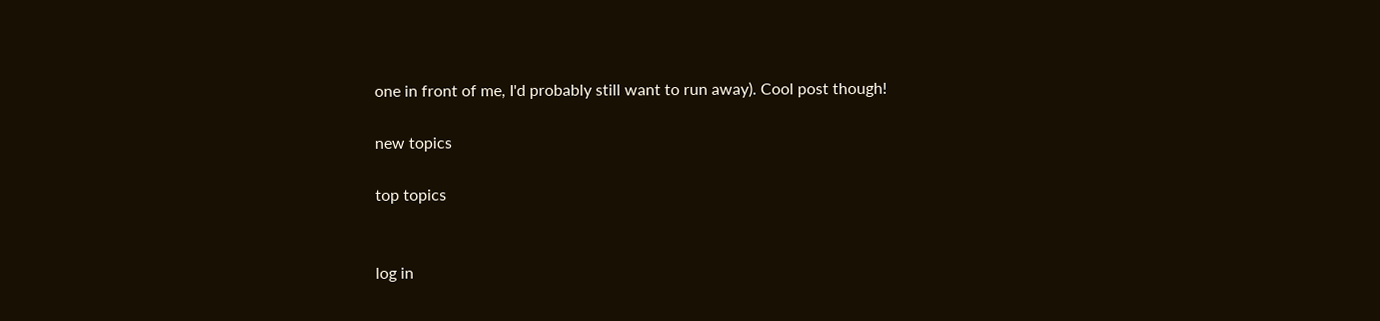one in front of me, I'd probably still want to run away). Cool post though!

new topics

top topics


log in